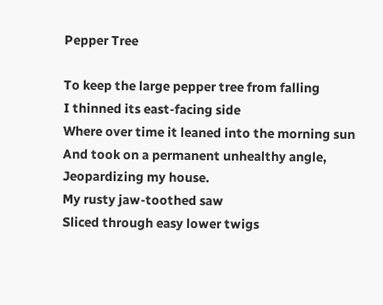Pepper Tree

To keep the large pepper tree from falling
I thinned its east-facing side
Where over time it leaned into the morning sun
And took on a permanent unhealthy angle,
Jeopardizing my house.
My rusty jaw-toothed saw
Sliced through easy lower twigs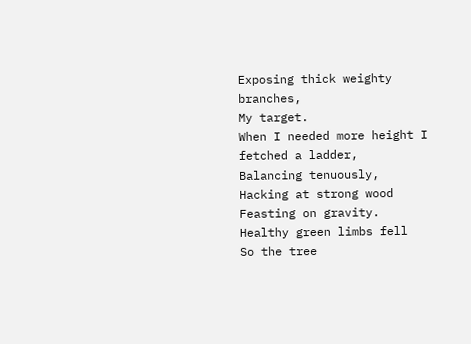Exposing thick weighty branches,
My target.
When I needed more height I fetched a ladder,
Balancing tenuously,
Hacking at strong wood
Feasting on gravity.
Healthy green limbs fell
So the tree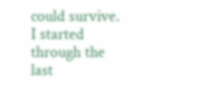could survive.
I started through the last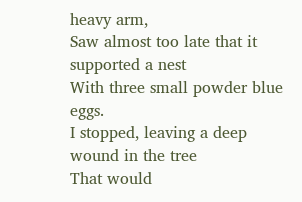heavy arm,
Saw almost too late that it supported a nest
With three small powder blue eggs.
I stopped, leaving a deep wound in the tree
That would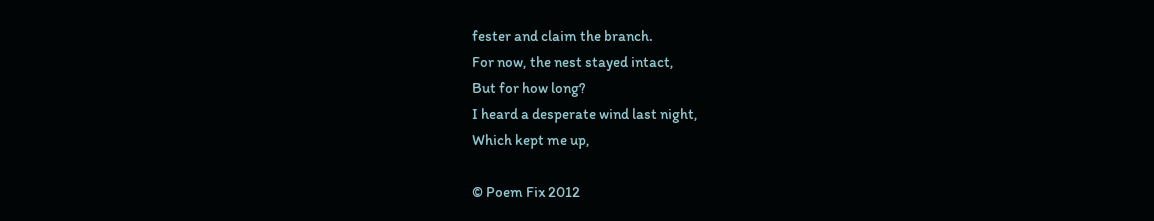fester and claim the branch.
For now, the nest stayed intact,
But for how long?
I heard a desperate wind last night,
Which kept me up,

© Poem Fix 2012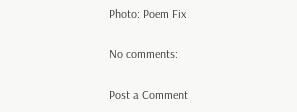Photo: Poem Fix

No comments:

Post a Comment